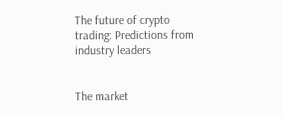The future of crypto trading: Predictions from industry leaders


The market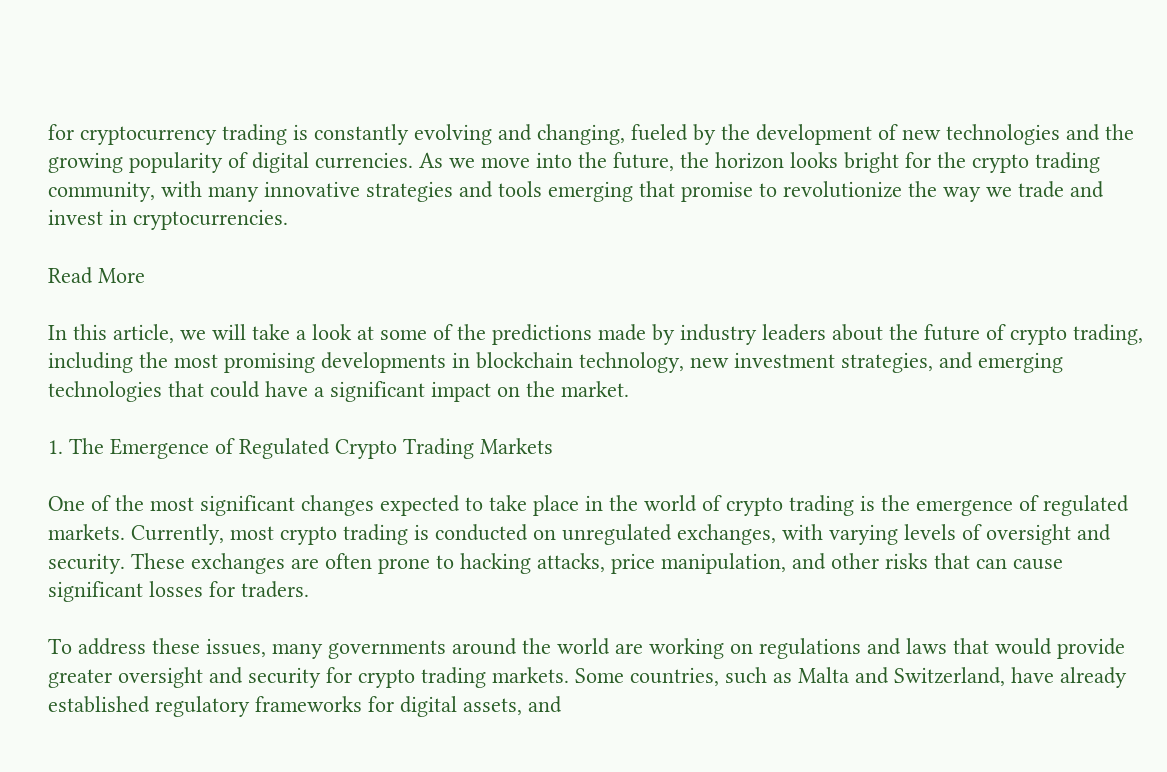for cryptocurrency trading is constantly evolving and changing, fueled by the development of new technologies and the growing popularity of digital currencies. As we move into the future, the horizon looks bright for the crypto trading community, with many innovative strategies and tools emerging that promise to revolutionize the way we trade and invest in cryptocurrencies.

Read More

In this article, we will take a look at some of the predictions made by industry leaders about the future of crypto trading, including the most promising developments in blockchain technology, new investment strategies, and emerging technologies that could have a significant impact on the market.

1. The Emergence of Regulated Crypto Trading Markets

One of the most significant changes expected to take place in the world of crypto trading is the emergence of regulated markets. Currently, most crypto trading is conducted on unregulated exchanges, with varying levels of oversight and security. These exchanges are often prone to hacking attacks, price manipulation, and other risks that can cause significant losses for traders.

To address these issues, many governments around the world are working on regulations and laws that would provide greater oversight and security for crypto trading markets. Some countries, such as Malta and Switzerland, have already established regulatory frameworks for digital assets, and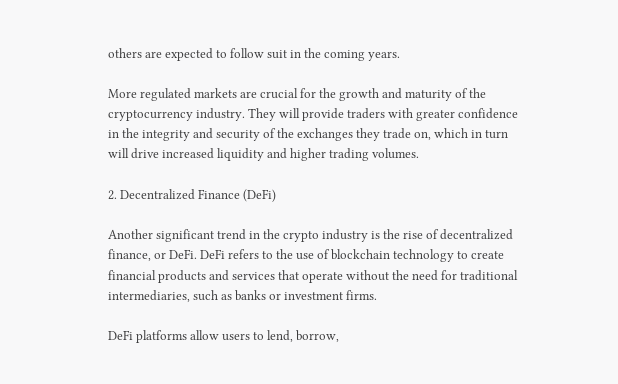others are expected to follow suit in the coming years.

More regulated markets are crucial for the growth and maturity of the cryptocurrency industry. They will provide traders with greater confidence in the integrity and security of the exchanges they trade on, which in turn will drive increased liquidity and higher trading volumes.

2. Decentralized Finance (DeFi)

Another significant trend in the crypto industry is the rise of decentralized finance, or DeFi. DeFi refers to the use of blockchain technology to create financial products and services that operate without the need for traditional intermediaries, such as banks or investment firms.

DeFi platforms allow users to lend, borrow,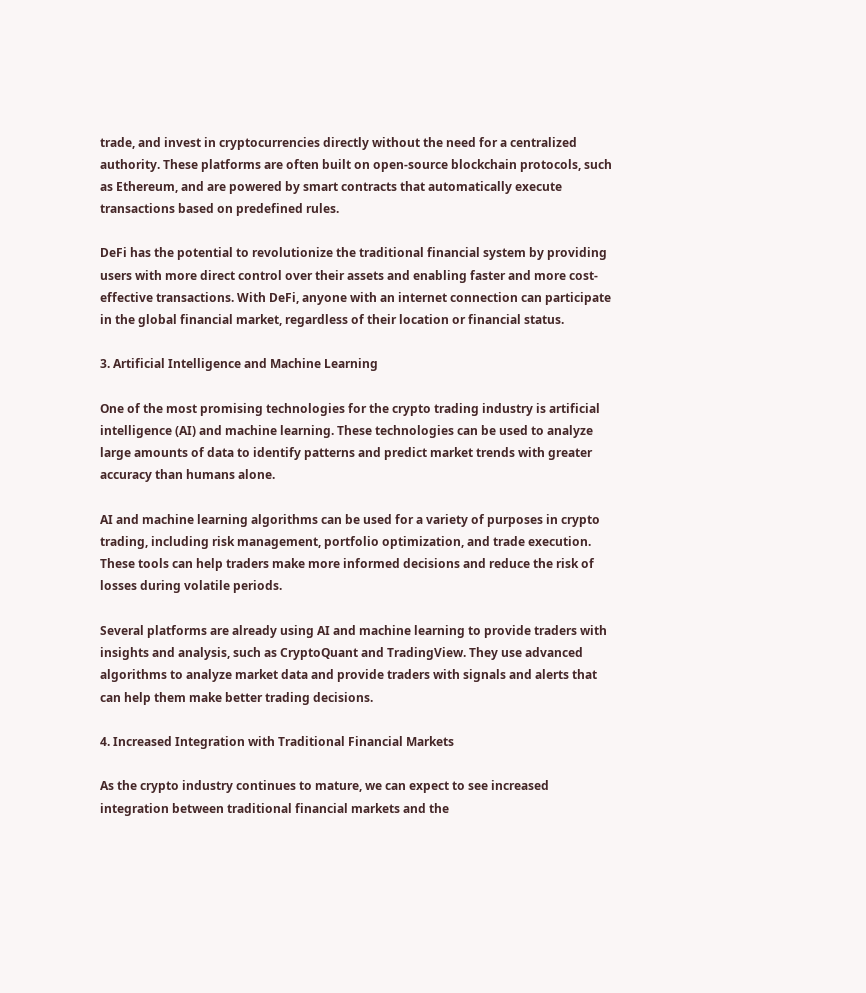trade, and invest in cryptocurrencies directly without the need for a centralized authority. These platforms are often built on open-source blockchain protocols, such as Ethereum, and are powered by smart contracts that automatically execute transactions based on predefined rules.

DeFi has the potential to revolutionize the traditional financial system by providing users with more direct control over their assets and enabling faster and more cost-effective transactions. With DeFi, anyone with an internet connection can participate in the global financial market, regardless of their location or financial status.

3. Artificial Intelligence and Machine Learning

One of the most promising technologies for the crypto trading industry is artificial intelligence (AI) and machine learning. These technologies can be used to analyze large amounts of data to identify patterns and predict market trends with greater accuracy than humans alone.

AI and machine learning algorithms can be used for a variety of purposes in crypto trading, including risk management, portfolio optimization, and trade execution. These tools can help traders make more informed decisions and reduce the risk of losses during volatile periods.

Several platforms are already using AI and machine learning to provide traders with insights and analysis, such as CryptoQuant and TradingView. They use advanced algorithms to analyze market data and provide traders with signals and alerts that can help them make better trading decisions.

4. Increased Integration with Traditional Financial Markets

As the crypto industry continues to mature, we can expect to see increased integration between traditional financial markets and the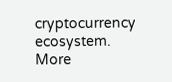cryptocurrency ecosystem. More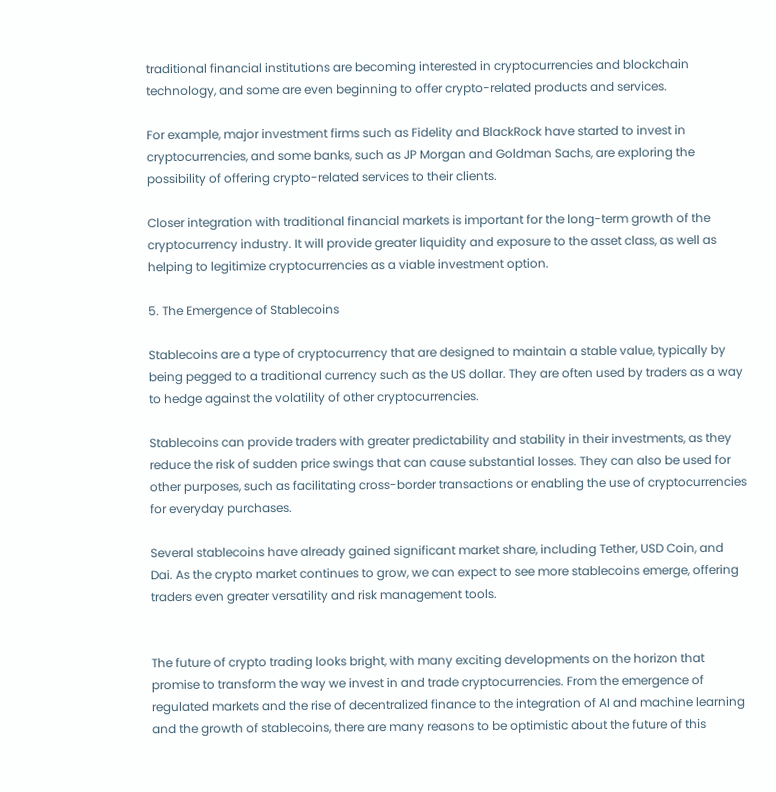traditional financial institutions are becoming interested in cryptocurrencies and blockchain technology, and some are even beginning to offer crypto-related products and services.

For example, major investment firms such as Fidelity and BlackRock have started to invest in cryptocurrencies, and some banks, such as JP Morgan and Goldman Sachs, are exploring the possibility of offering crypto-related services to their clients.

Closer integration with traditional financial markets is important for the long-term growth of the cryptocurrency industry. It will provide greater liquidity and exposure to the asset class, as well as helping to legitimize cryptocurrencies as a viable investment option.

5. The Emergence of Stablecoins

Stablecoins are a type of cryptocurrency that are designed to maintain a stable value, typically by being pegged to a traditional currency such as the US dollar. They are often used by traders as a way to hedge against the volatility of other cryptocurrencies.

Stablecoins can provide traders with greater predictability and stability in their investments, as they reduce the risk of sudden price swings that can cause substantial losses. They can also be used for other purposes, such as facilitating cross-border transactions or enabling the use of cryptocurrencies for everyday purchases.

Several stablecoins have already gained significant market share, including Tether, USD Coin, and Dai. As the crypto market continues to grow, we can expect to see more stablecoins emerge, offering traders even greater versatility and risk management tools.


The future of crypto trading looks bright, with many exciting developments on the horizon that promise to transform the way we invest in and trade cryptocurrencies. From the emergence of regulated markets and the rise of decentralized finance to the integration of AI and machine learning and the growth of stablecoins, there are many reasons to be optimistic about the future of this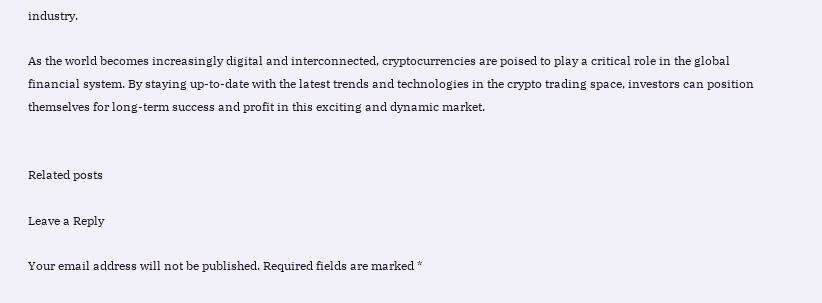industry.

As the world becomes increasingly digital and interconnected, cryptocurrencies are poised to play a critical role in the global financial system. By staying up-to-date with the latest trends and technologies in the crypto trading space, investors can position themselves for long-term success and profit in this exciting and dynamic market.


Related posts

Leave a Reply

Your email address will not be published. Required fields are marked *